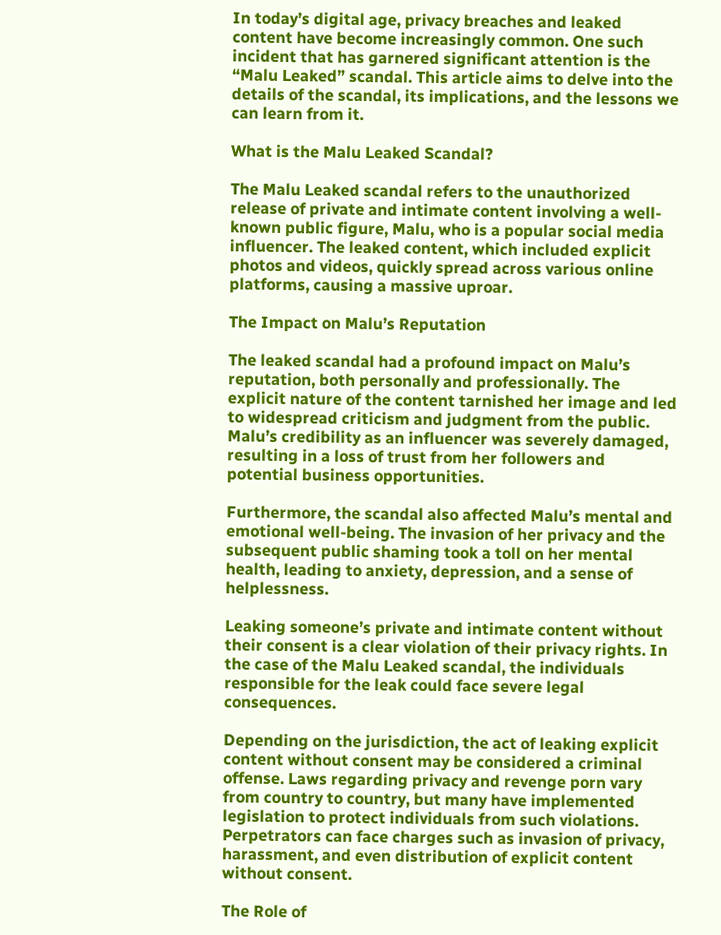In today’s digital age, privacy breaches and leaked content have become increasingly common. One such incident that has garnered significant attention is the “Malu Leaked” scandal. This article aims to delve into the details of the scandal, its implications, and the lessons we can learn from it.

What is the Malu Leaked Scandal?

The Malu Leaked scandal refers to the unauthorized release of private and intimate content involving a well-known public figure, Malu, who is a popular social media influencer. The leaked content, which included explicit photos and videos, quickly spread across various online platforms, causing a massive uproar.

The Impact on Malu’s Reputation

The leaked scandal had a profound impact on Malu’s reputation, both personally and professionally. The explicit nature of the content tarnished her image and led to widespread criticism and judgment from the public. Malu’s credibility as an influencer was severely damaged, resulting in a loss of trust from her followers and potential business opportunities.

Furthermore, the scandal also affected Malu’s mental and emotional well-being. The invasion of her privacy and the subsequent public shaming took a toll on her mental health, leading to anxiety, depression, and a sense of helplessness.

Leaking someone’s private and intimate content without their consent is a clear violation of their privacy rights. In the case of the Malu Leaked scandal, the individuals responsible for the leak could face severe legal consequences.

Depending on the jurisdiction, the act of leaking explicit content without consent may be considered a criminal offense. Laws regarding privacy and revenge porn vary from country to country, but many have implemented legislation to protect individuals from such violations. Perpetrators can face charges such as invasion of privacy, harassment, and even distribution of explicit content without consent.

The Role of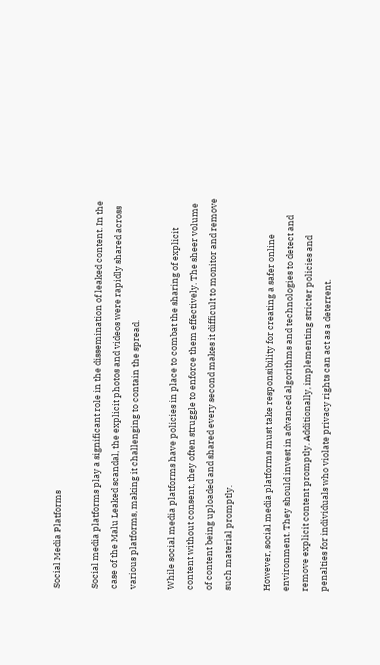Social Media Platforms

Social media platforms play a significant role in the dissemination of leaked content. In the case of the Malu Leaked scandal, the explicit photos and videos were rapidly shared across various platforms, making it challenging to contain the spread.

While social media platforms have policies in place to combat the sharing of explicit content without consent, they often struggle to enforce them effectively. The sheer volume of content being uploaded and shared every second makes it difficult to monitor and remove such material promptly.

However, social media platforms must take responsibility for creating a safer online environment. They should invest in advanced algorithms and technologies to detect and remove explicit content promptly. Additionally, implementing stricter policies and penalties for individuals who violate privacy rights can act as a deterrent.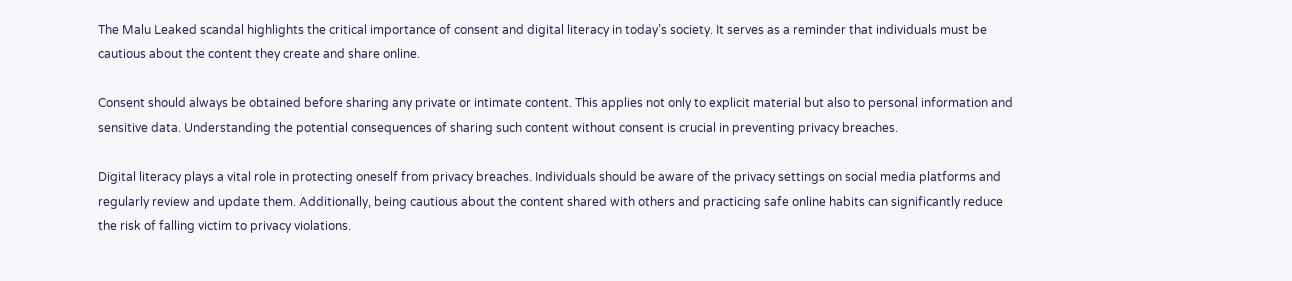The Malu Leaked scandal highlights the critical importance of consent and digital literacy in today’s society. It serves as a reminder that individuals must be cautious about the content they create and share online.

Consent should always be obtained before sharing any private or intimate content. This applies not only to explicit material but also to personal information and sensitive data. Understanding the potential consequences of sharing such content without consent is crucial in preventing privacy breaches.

Digital literacy plays a vital role in protecting oneself from privacy breaches. Individuals should be aware of the privacy settings on social media platforms and regularly review and update them. Additionally, being cautious about the content shared with others and practicing safe online habits can significantly reduce the risk of falling victim to privacy violations.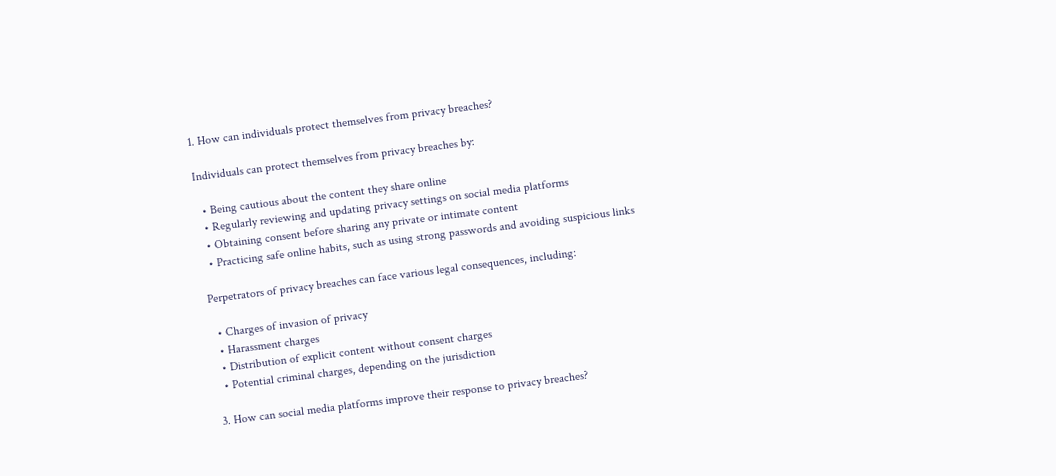1. How can individuals protect themselves from privacy breaches?

Individuals can protect themselves from privacy breaches by:

  • Being cautious about the content they share online
  • Regularly reviewing and updating privacy settings on social media platforms
  • Obtaining consent before sharing any private or intimate content
  • Practicing safe online habits, such as using strong passwords and avoiding suspicious links

Perpetrators of privacy breaches can face various legal consequences, including:

  • Charges of invasion of privacy
  • Harassment charges
  • Distribution of explicit content without consent charges
  • Potential criminal charges, depending on the jurisdiction

3. How can social media platforms improve their response to privacy breaches?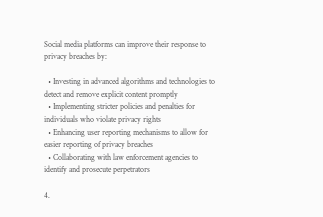Social media platforms can improve their response to privacy breaches by:

  • Investing in advanced algorithms and technologies to detect and remove explicit content promptly
  • Implementing stricter policies and penalties for individuals who violate privacy rights
  • Enhancing user reporting mechanisms to allow for easier reporting of privacy breaches
  • Collaborating with law enforcement agencies to identify and prosecute perpetrators

4.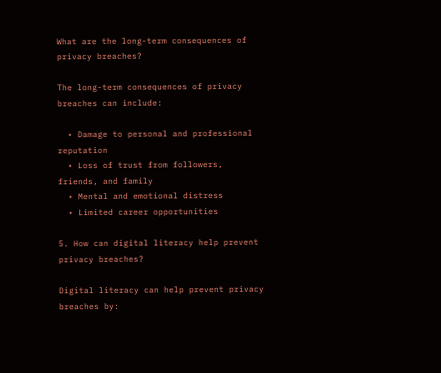What are the long-term consequences of privacy breaches?

The long-term consequences of privacy breaches can include:

  • Damage to personal and professional reputation
  • Loss of trust from followers, friends, and family
  • Mental and emotional distress
  • Limited career opportunities

5. How can digital literacy help prevent privacy breaches?

Digital literacy can help prevent privacy breaches by: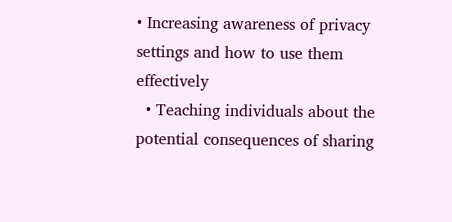• Increasing awareness of privacy settings and how to use them effectively
  • Teaching individuals about the potential consequences of sharing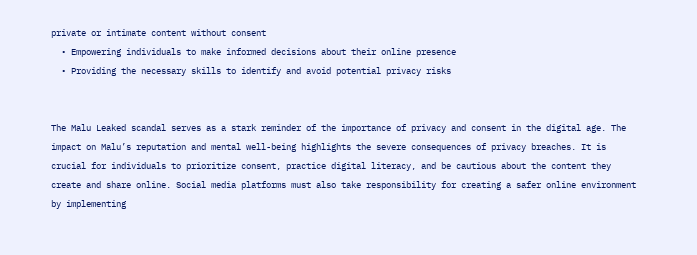private or intimate content without consent
  • Empowering individuals to make informed decisions about their online presence
  • Providing the necessary skills to identify and avoid potential privacy risks


The Malu Leaked scandal serves as a stark reminder of the importance of privacy and consent in the digital age. The impact on Malu’s reputation and mental well-being highlights the severe consequences of privacy breaches. It is crucial for individuals to prioritize consent, practice digital literacy, and be cautious about the content they create and share online. Social media platforms must also take responsibility for creating a safer online environment by implementing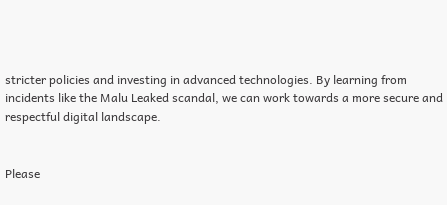stricter policies and investing in advanced technologies. By learning from incidents like the Malu Leaked scandal, we can work towards a more secure and respectful digital landscape.


Please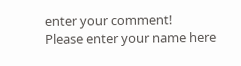enter your comment!
Please enter your name here